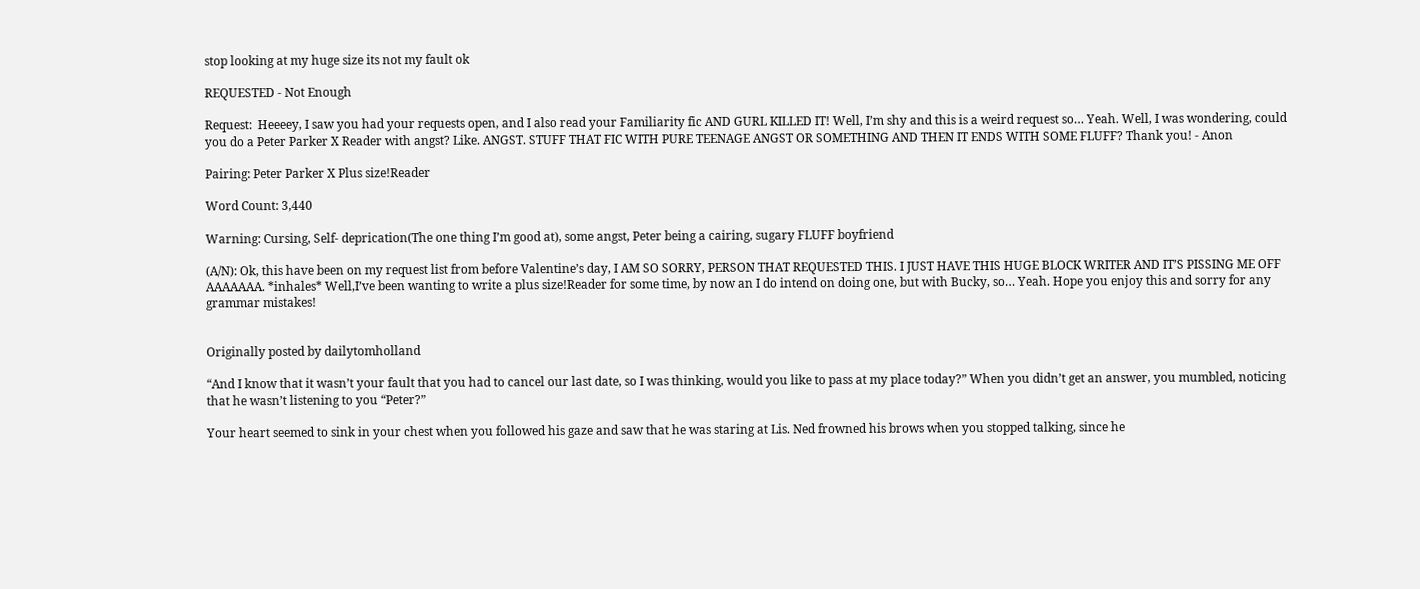stop looking at my huge size its not my fault ok

REQUESTED - Not Enough

Request:  Heeeey, I saw you had your requests open, and I also read your Familiarity fic AND GURL KILLED IT! Well, I’m shy and this is a weird request so… Yeah. Well, I was wondering, could you do a Peter Parker X Reader with angst? Like. ANGST. STUFF THAT FIC WITH PURE TEENAGE ANGST OR SOMETHING AND THEN IT ENDS WITH SOME FLUFF? Thank you! - Anon

Pairing: Peter Parker X Plus size!Reader

Word Count: 3,440

Warning: Cursing, Self- deprication(The one thing I’m good at), some angst, Peter being a cairing, sugary FLUFF boyfriend

(A/N): Ok, this have been on my request list from before Valentine’s day, I AM SO SORRY, PERSON THAT REQUESTED THIS. I JUST HAVE THIS HUGE BLOCK WRITER AND IT’S PISSING ME OFF AAAAAAA. *inhales* Well,I’ve been wanting to write a plus size!Reader for some time, by now an I do intend on doing one, but with Bucky, so… Yeah. Hope you enjoy this and sorry for any grammar mistakes!


Originally posted by dailytomholland

“And I know that it wasn’t your fault that you had to cancel our last date, so I was thinking, would you like to pass at my place today?” When you didn’t get an answer, you mumbled, noticing that he wasn’t listening to you “Peter?”

Your heart seemed to sink in your chest when you followed his gaze and saw that he was staring at Lis. Ned frowned his brows when you stopped talking, since he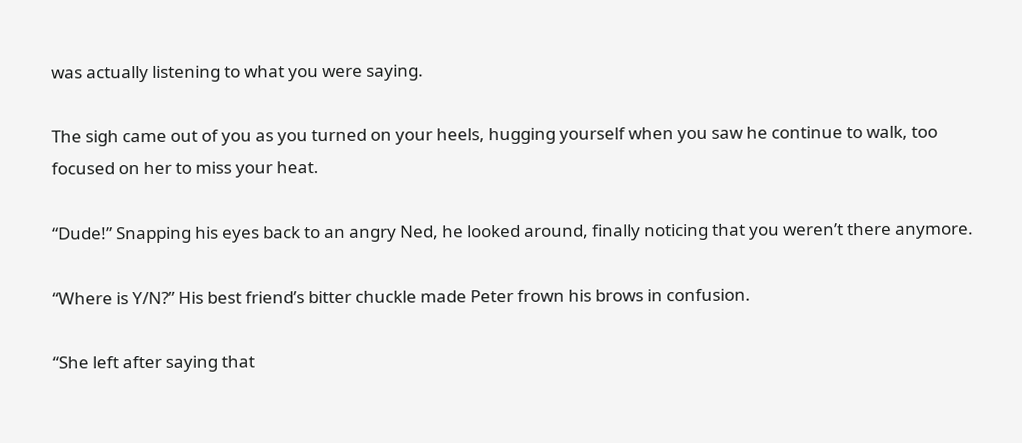was actually listening to what you were saying.

The sigh came out of you as you turned on your heels, hugging yourself when you saw he continue to walk, too focused on her to miss your heat.

“Dude!” Snapping his eyes back to an angry Ned, he looked around, finally noticing that you weren’t there anymore.

“Where is Y/N?” His best friend’s bitter chuckle made Peter frown his brows in confusion.

“She left after saying that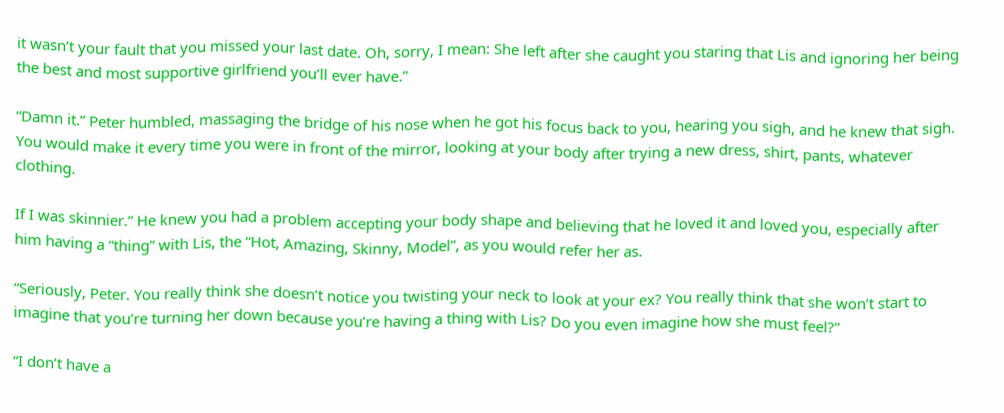it wasn’t your fault that you missed your last date. Oh, sorry, I mean: She left after she caught you staring that Lis and ignoring her being the best and most supportive girlfriend you’ll ever have.”

“Damn it.” Peter humbled, massaging the bridge of his nose when he got his focus back to you, hearing you sigh, and he knew that sigh. You would make it every time you were in front of the mirror, looking at your body after trying a new dress, shirt, pants, whatever clothing.

If I was skinnier.” He knew you had a problem accepting your body shape and believing that he loved it and loved you, especially after him having a “thing” with Lis, the “Hot, Amazing, Skinny, Model”, as you would refer her as.

“Seriously, Peter. You really think she doesn’t notice you twisting your neck to look at your ex? You really think that she won’t start to imagine that you’re turning her down because you’re having a thing with Lis? Do you even imagine how she must feel?”

“I don’t have a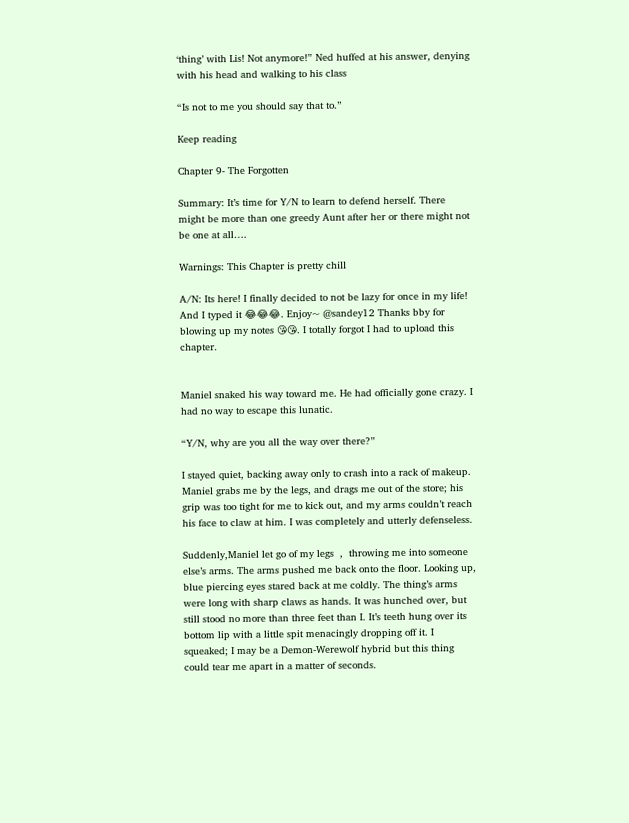‘thing’ with Lis! Not anymore!” Ned huffed at his answer, denying with his head and walking to his class

“Is not to me you should say that to.”

Keep reading

Chapter 9- The Forgotten

Summary: It’s time for Y/N to learn to defend herself. There might be more than one greedy Aunt after her or there might not be one at all….

Warnings: This Chapter is pretty chill

A/N: Its here! I finally decided to not be lazy for once in my life! And I typed it 😂😂😂. Enjoy~ @sandey12 Thanks bby for blowing up my notes 😘😘. I totally forgot I had to upload this chapter.


Maniel snaked his way toward me. He had officially gone crazy. I had no way to escape this lunatic.

“Y/N, why are you all the way over there?”

I stayed quiet, backing away only to crash into a rack of makeup. Maniel grabs me by the legs, and drags me out of the store; his grip was too tight for me to kick out, and my arms couldn’t reach his face to claw at him. I was completely and utterly defenseless.

Suddenly,Maniel let go of my legs  ,  throwing me into someone else’s arms. The arms pushed me back onto the floor. Looking up, blue piercing eyes stared back at me coldly. The thing’s arms were long with sharp claws as hands. It was hunched over, but still stood no more than three feet than I. It’s teeth hung over its bottom lip with a little spit menacingly dropping off it. I squeaked; I may be a Demon-Werewolf hybrid but this thing could tear me apart in a matter of seconds.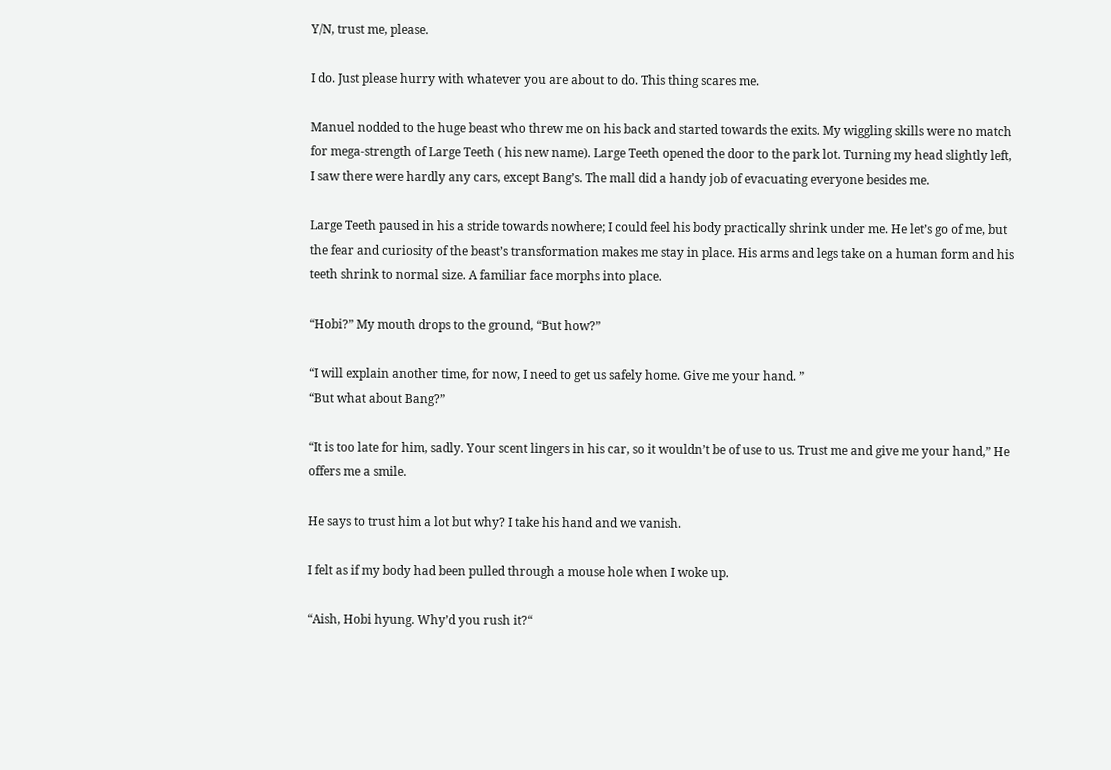Y/N, trust me, please.

I do. Just please hurry with whatever you are about to do. This thing scares me.

Manuel nodded to the huge beast who threw me on his back and started towards the exits. My wiggling skills were no match for mega-strength of Large Teeth ( his new name). Large Teeth opened the door to the park lot. Turning my head slightly left, I saw there were hardly any cars, except Bang’s. The mall did a handy job of evacuating everyone besides me.

Large Teeth paused in his a stride towards nowhere; I could feel his body practically shrink under me. He let’s go of me, but the fear and curiosity of the beast’s transformation makes me stay in place. His arms and legs take on a human form and his teeth shrink to normal size. A familiar face morphs into place.

“Hobi?” My mouth drops to the ground, “But how?”

“I will explain another time, for now, I need to get us safely home. Give me your hand. ”
“But what about Bang?”

“It is too late for him, sadly. Your scent lingers in his car, so it wouldn’t be of use to us. Trust me and give me your hand,” He offers me a smile.

He says to trust him a lot but why? I take his hand and we vanish.

I felt as if my body had been pulled through a mouse hole when I woke up.

“Aish, Hobi hyung. Why’d you rush it?“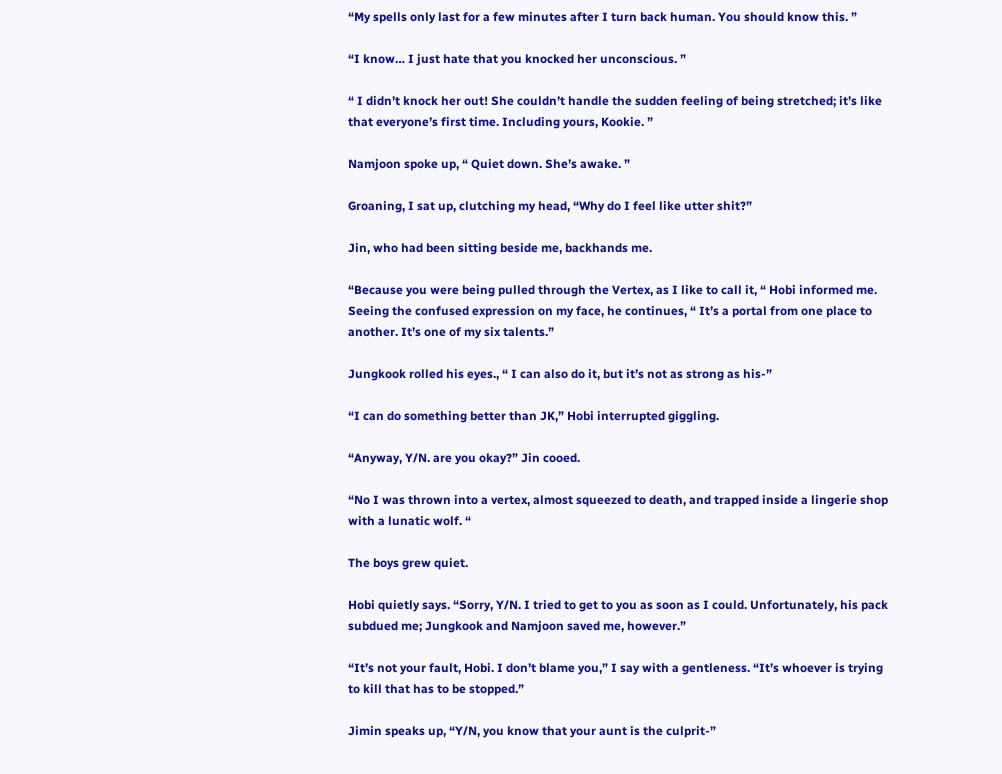“My spells only last for a few minutes after I turn back human. You should know this. ”

“I know… I just hate that you knocked her unconscious. ”

“ I didn’t knock her out! She couldn’t handle the sudden feeling of being stretched; it’s like that everyone’s first time. Including yours, Kookie. ”

Namjoon spoke up, “ Quiet down. She’s awake. ”

Groaning, I sat up, clutching my head, “Why do I feel like utter shit?”

Jin, who had been sitting beside me, backhands me.

“Because you were being pulled through the Vertex, as I like to call it, “ Hobi informed me. Seeing the confused expression on my face, he continues, “ It’s a portal from one place to another. It’s one of my six talents.”

Jungkook rolled his eyes., “ I can also do it, but it’s not as strong as his-”

“I can do something better than JK,” Hobi interrupted giggling.

“Anyway, Y/N. are you okay?” Jin cooed.

“No I was thrown into a vertex, almost squeezed to death, and trapped inside a lingerie shop with a lunatic wolf. “

The boys grew quiet.

Hobi quietly says. “Sorry, Y/N. I tried to get to you as soon as I could. Unfortunately, his pack subdued me; Jungkook and Namjoon saved me, however.”

“It’s not your fault, Hobi. I don’t blame you,” I say with a gentleness. “It’s whoever is trying to kill that has to be stopped.”

Jimin speaks up, “Y/N, you know that your aunt is the culprit-”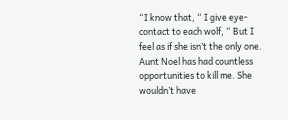“I know that, “ I give eye-contact to each wolf, “ But I feel as if she isn’t the only one. Aunt Noel has had countless opportunities to kill me. She wouldn’t have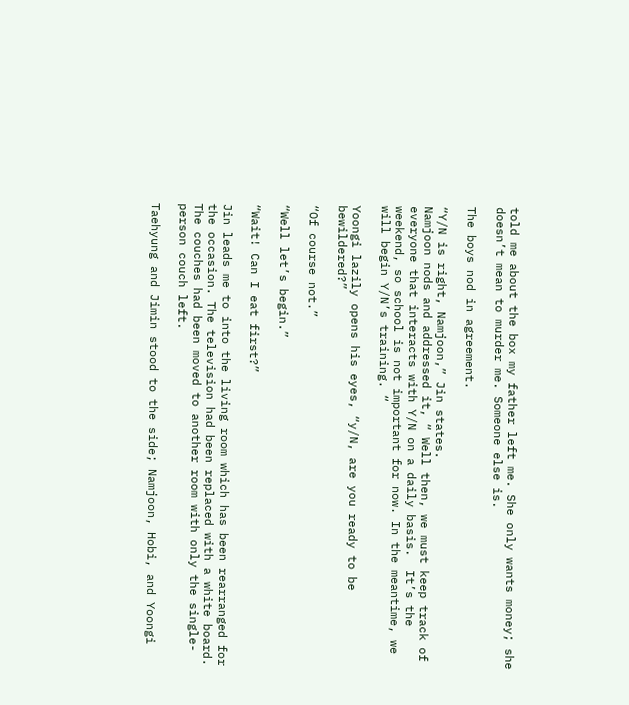told me about the box my father left me. She only wants money; she doesn’t mean to murder me. Someone else is.

The boys nod in agreement.

“Y/N is right, Namjoon,” Jin states.
Namjoon nods and addressed it, “ Well then, we must keep track of everyone that interacts with Y/N on a daily basis.  It’s the weekend, so school is not important for now. In the meantime, we will begin Y/N’s training. “

Yoongi lazily opens his eyes, “y/N, are you ready to be bewildered?”

“Of course not.”

“Well let’s begin.”

“Wait! Can I eat first?”

Jin leads me to into the living room which has been rearranged for the occasion. The television had been replaced with a white board. The couches had been moved to another room with only the single-person couch left.

Taehyung and Jimin stood to the side; Namjoon, Hobi, and Yoongi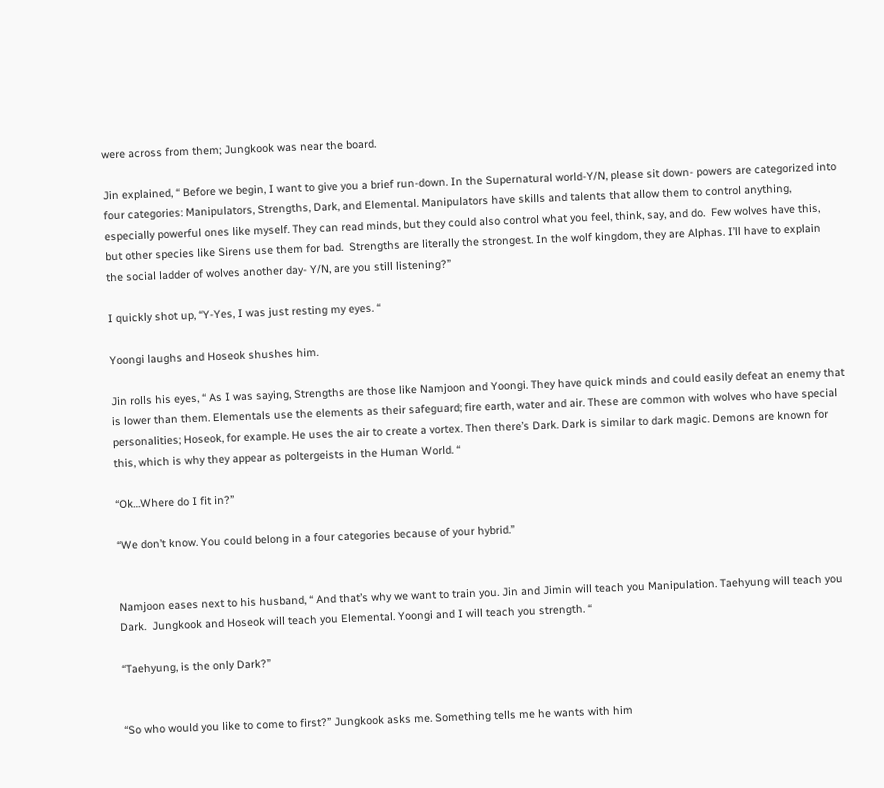were across from them; Jungkook was near the board.

Jin explained, “ Before we begin, I want to give you a brief run-down. In the Supernatural world-Y/N, please sit down- powers are categorized into four categories: Manipulators, Strengths, Dark, and Elemental. Manipulators have skills and talents that allow them to control anything, especially powerful ones like myself. They can read minds, but they could also control what you feel, think, say, and do.  Few wolves have this, but other species like Sirens use them for bad.  Strengths are literally the strongest. In the wolf kingdom, they are Alphas. I’ll have to explain the social ladder of wolves another day- Y/N, are you still listening?”

I quickly shot up, “Y-Yes, I was just resting my eyes. “

Yoongi laughs and Hoseok shushes him.

Jin rolls his eyes, “ As I was saying, Strengths are those like Namjoon and Yoongi. They have quick minds and could easily defeat an enemy that is lower than them. Elementals use the elements as their safeguard; fire earth, water and air. These are common with wolves who have special personalities; Hoseok, for example. He uses the air to create a vortex. Then there’s Dark. Dark is similar to dark magic. Demons are known for this, which is why they appear as poltergeists in the Human World. “

“Ok…Where do I fit in?”

“We don’t know. You could belong in a four categories because of your hybrid.”


Namjoon eases next to his husband, “ And that’s why we want to train you. Jin and Jimin will teach you Manipulation. Taehyung will teach you Dark.  Jungkook and Hoseok will teach you Elemental. Yoongi and I will teach you strength. “

“Taehyung, is the only Dark?”


“So who would you like to come to first?” Jungkook asks me. Something tells me he wants with him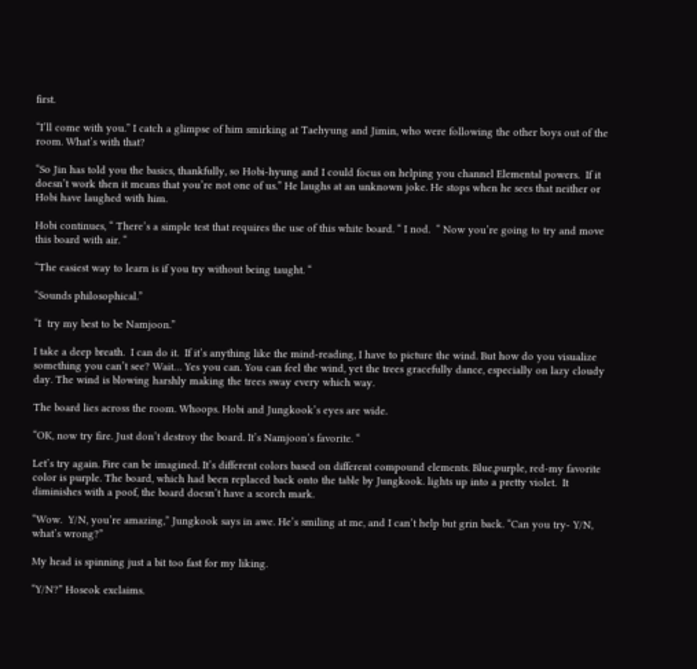first.

“I’ll come with you.” I catch a glimpse of him smirking at Taehyung and Jimin, who were following the other boys out of the room. What’s with that?

“So Jin has told you the basics, thankfully, so Hobi-hyung and I could focus on helping you channel Elemental powers.  If it doesn’t work then it means that you’re not one of us.” He laughs at an unknown joke. He stops when he sees that neither or Hobi have laughed with him.

Hobi continues, “ There’s a simple test that requires the use of this white board. “ I nod.  “ Now you’re going to try and move this board with air. “

“The easiest way to learn is if you try without being taught. “

“Sounds philosophical.”

“I  try my best to be Namjoon.”

I take a deep breath.  I can do it.  If it’s anything like the mind-reading, I have to picture the wind. But how do you visualize something you can’t see? Wait… Yes you can. You can feel the wind, yet the trees gracefully dance, especially on lazy cloudy day. The wind is blowing harshly making the trees sway every which way.

The board lies across the room. Whoops. Hobi and Jungkook’s eyes are wide.

“OK, now try fire. Just don’t destroy the board. It’s Namjoon’s favorite. “

Let’s try again. Fire can be imagined. It’s different colors based on different compound elements. Blue,purple, red-my favorite color is purple. The board, which had been replaced back onto the table by Jungkook. lights up into a pretty violet.  It diminishes with a poof, the board doesn’t have a scorch mark.

“Wow.  Y/N, you’re amazing,” Jungkook says in awe. He’s smiling at me, and I can’t help but grin back. “Can you try- Y/N, what’s wrong?”

My head is spinning just a bit too fast for my liking.

“Y/N?” Hoseok exclaims.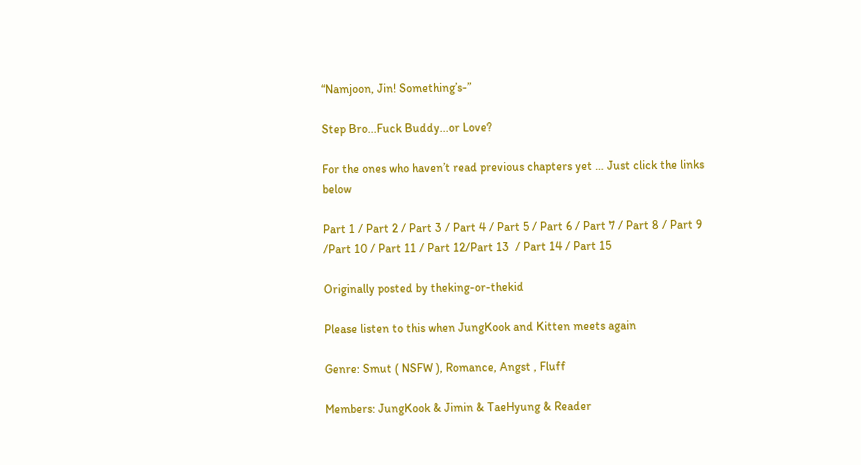“Namjoon, Jin! Something’s-”

Step Bro...Fuck Buddy...or Love?

For the ones who haven’t read previous chapters yet … Just click the links below

Part 1 / Part 2 / Part 3 / Part 4 / Part 5 / Part 6 / Part 7 / Part 8 / Part 9 /Part 10 / Part 11 / Part 12/Part 13  / Part 14 / Part 15

Originally posted by theking-or-thekid

Please listen to this when JungKook and Kitten meets again

Genre: Smut ( NSFW ), Romance, Angst , Fluff

Members: JungKook & Jimin & TaeHyung & Reader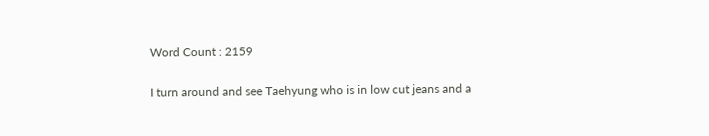Word Count : 2159

I turn around and see Taehyung who is in low cut jeans and a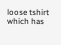loose tshirt which has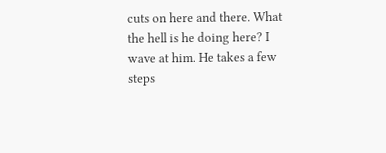cuts on here and there. What the hell is he doing here? I wave at him. He takes a few steps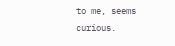to me, seems curious.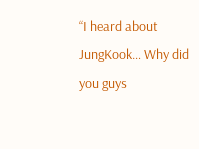“I heard about JungKook… Why did you guys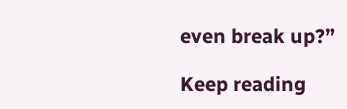even break up?”

Keep reading